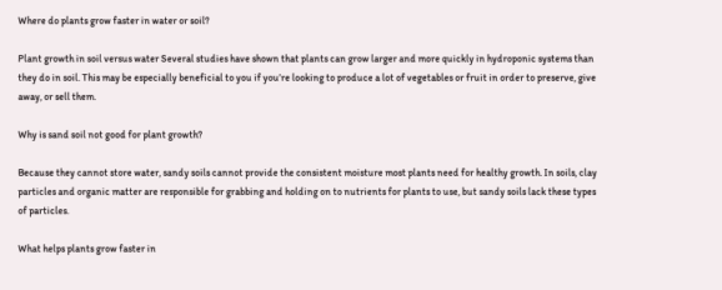Where do plants grow faster in water or soil?

Plant growth in soil versus water Several studies have shown that plants can grow larger and more quickly in hydroponic systems than they do in soil. This may be especially beneficial to you if you’re looking to produce a lot of vegetables or fruit in order to preserve, give away, or sell them.

Why is sand soil not good for plant growth?

Because they cannot store water, sandy soils cannot provide the consistent moisture most plants need for healthy growth. In soils, clay particles and organic matter are responsible for grabbing and holding on to nutrients for plants to use, but sandy soils lack these types of particles.

What helps plants grow faster in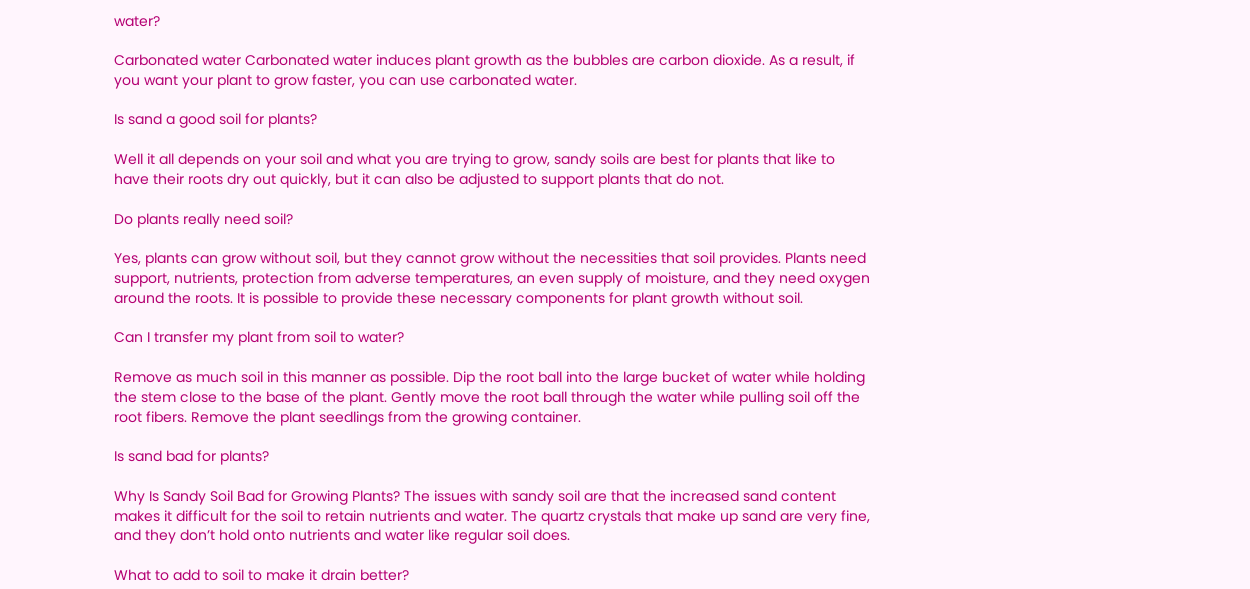water?

Carbonated water Carbonated water induces plant growth as the bubbles are carbon dioxide. As a result, if you want your plant to grow faster, you can use carbonated water.

Is sand a good soil for plants?

Well it all depends on your soil and what you are trying to grow, sandy soils are best for plants that like to have their roots dry out quickly, but it can also be adjusted to support plants that do not.

Do plants really need soil?

Yes, plants can grow without soil, but they cannot grow without the necessities that soil provides. Plants need support, nutrients, protection from adverse temperatures, an even supply of moisture, and they need oxygen around the roots. It is possible to provide these necessary components for plant growth without soil.

Can I transfer my plant from soil to water?

Remove as much soil in this manner as possible. Dip the root ball into the large bucket of water while holding the stem close to the base of the plant. Gently move the root ball through the water while pulling soil off the root fibers. Remove the plant seedlings from the growing container.

Is sand bad for plants?

Why Is Sandy Soil Bad for Growing Plants? The issues with sandy soil are that the increased sand content makes it difficult for the soil to retain nutrients and water. The quartz crystals that make up sand are very fine, and they don’t hold onto nutrients and water like regular soil does.

What to add to soil to make it drain better?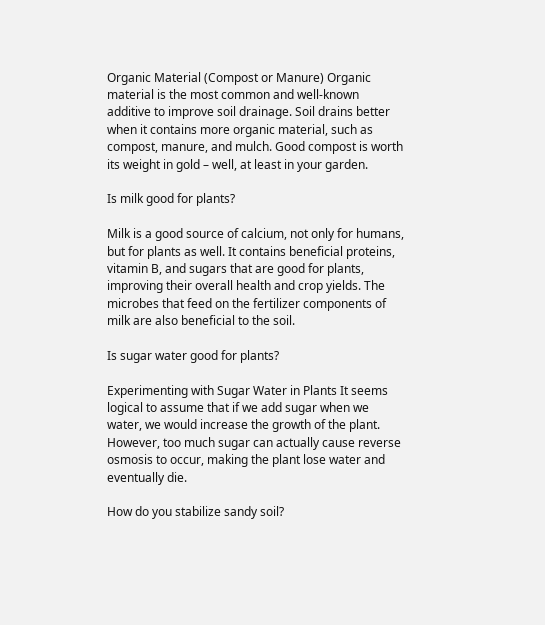Organic Material (Compost or Manure) Organic material is the most common and well-known additive to improve soil drainage. Soil drains better when it contains more organic material, such as compost, manure, and mulch. Good compost is worth its weight in gold – well, at least in your garden.

Is milk good for plants?

Milk is a good source of calcium, not only for humans, but for plants as well. It contains beneficial proteins, vitamin B, and sugars that are good for plants, improving their overall health and crop yields. The microbes that feed on the fertilizer components of milk are also beneficial to the soil.

Is sugar water good for plants?

Experimenting with Sugar Water in Plants It seems logical to assume that if we add sugar when we water, we would increase the growth of the plant. However, too much sugar can actually cause reverse osmosis to occur, making the plant lose water and eventually die.

How do you stabilize sandy soil?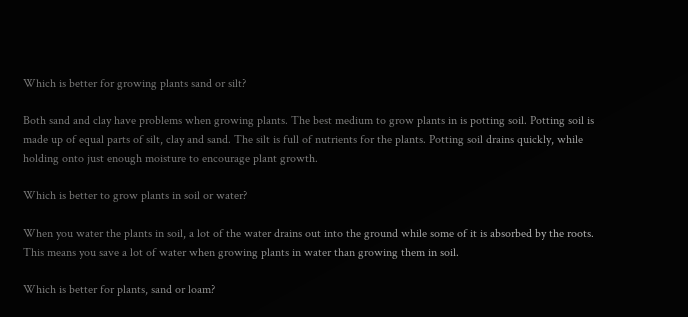Which is better for growing plants sand or silt?

Both sand and clay have problems when growing plants. The best medium to grow plants in is potting soil. Potting soil is made up of equal parts of silt, clay and sand. The silt is full of nutrients for the plants. Potting soil drains quickly, while holding onto just enough moisture to encourage plant growth.

Which is better to grow plants in soil or water?

When you water the plants in soil, a lot of the water drains out into the ground while some of it is absorbed by the roots. This means you save a lot of water when growing plants in water than growing them in soil.

Which is better for plants, sand or loam?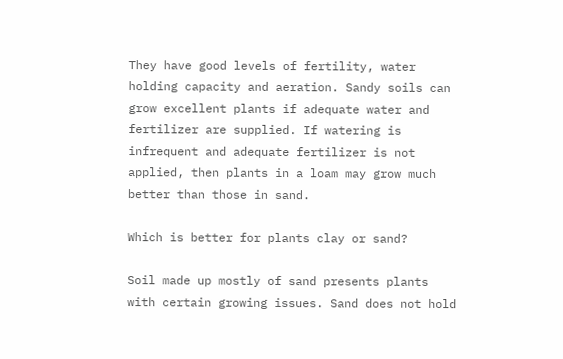They have good levels of fertility, water holding capacity and aeration. Sandy soils can grow excellent plants if adequate water and fertilizer are supplied. If watering is infrequent and adequate fertilizer is not applied, then plants in a loam may grow much better than those in sand.

Which is better for plants clay or sand?

Soil made up mostly of sand presents plants with certain growing issues. Sand does not hold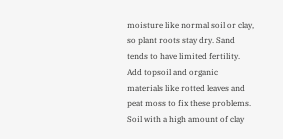moisture like normal soil or clay, so plant roots stay dry. Sand tends to have limited fertility. Add topsoil and organic materials like rotted leaves and peat moss to fix these problems. Soil with a high amount of clay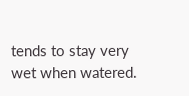tends to stay very wet when watered.